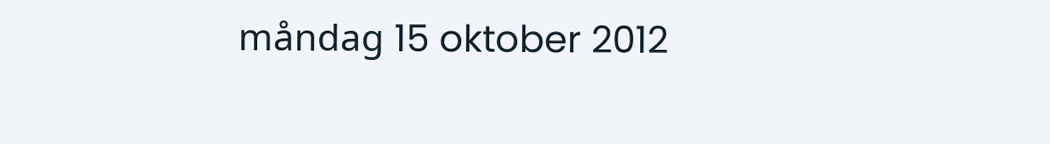måndag 15 oktober 2012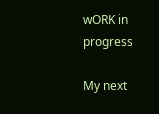wORK in progress

My next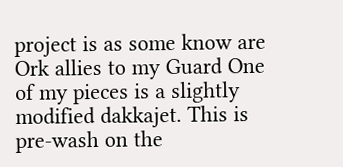project is as some know are Ork allies to my Guard One of my pieces is a slightly modified dakkajet. This is pre-wash on the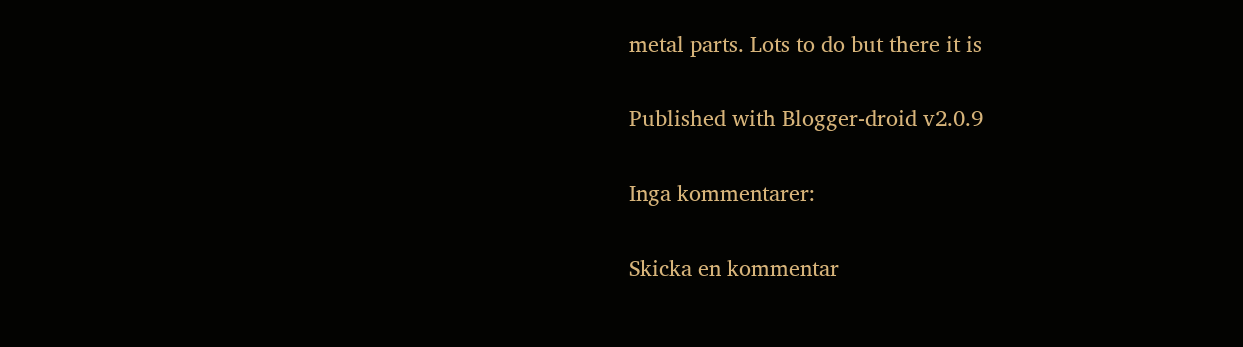metal parts. Lots to do but there it is

Published with Blogger-droid v2.0.9

Inga kommentarer:

Skicka en kommentar